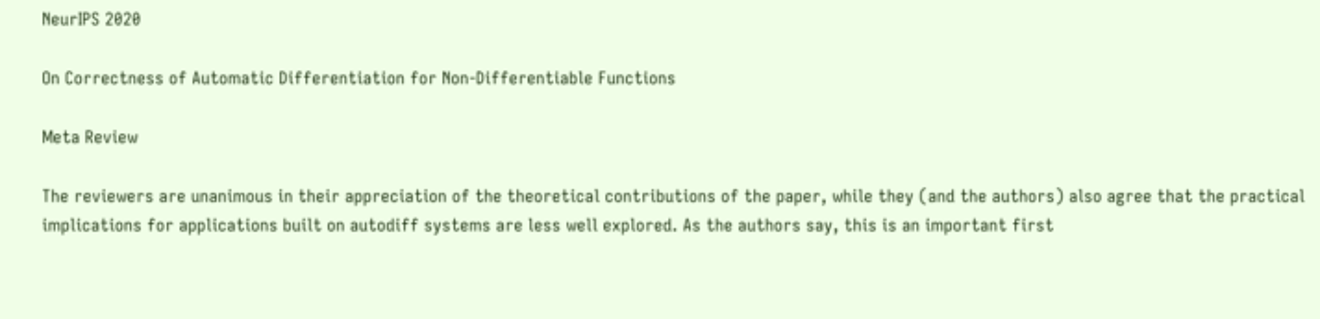NeurIPS 2020

On Correctness of Automatic Differentiation for Non-Differentiable Functions

Meta Review

The reviewers are unanimous in their appreciation of the theoretical contributions of the paper, while they (and the authors) also agree that the practical implications for applications built on autodiff systems are less well explored. As the authors say, this is an important first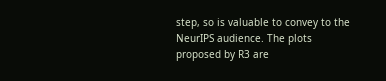step, so is valuable to convey to the NeurIPS audience. The plots proposed by R3 are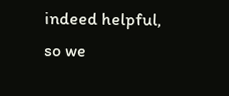indeed helpful, so we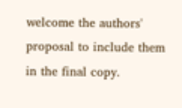welcome the authors' proposal to include them in the final copy.